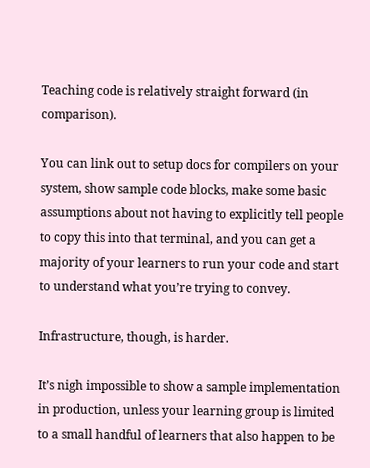Teaching code is relatively straight forward (in comparison).

You can link out to setup docs for compilers on your system, show sample code blocks, make some basic assumptions about not having to explicitly tell people to copy this into that terminal, and you can get a majority of your learners to run your code and start to understand what you’re trying to convey.

Infrastructure, though, is harder.

It’s nigh impossible to show a sample implementation in production, unless your learning group is limited to a small handful of learners that also happen to be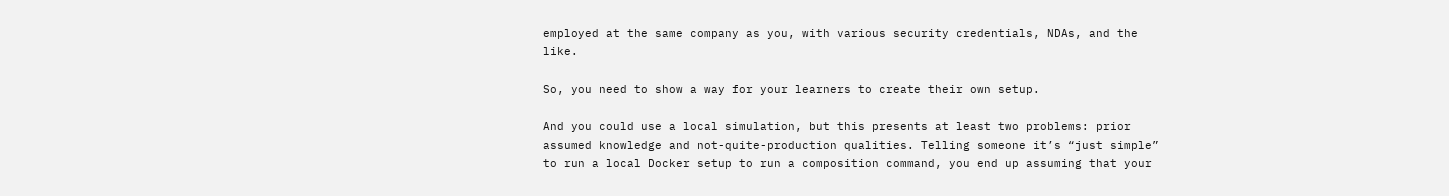employed at the same company as you, with various security credentials, NDAs, and the like.

So, you need to show a way for your learners to create their own setup.

And you could use a local simulation, but this presents at least two problems: prior assumed knowledge and not-quite-production qualities. Telling someone it’s “just simple” to run a local Docker setup to run a composition command, you end up assuming that your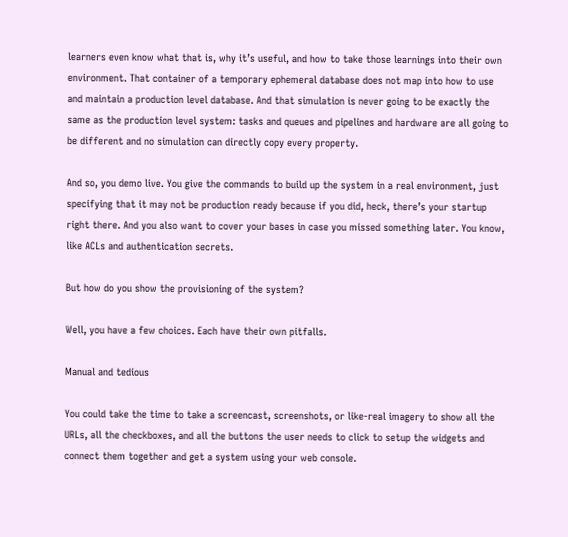learners even know what that is, why it’s useful, and how to take those learnings into their own environment. That container of a temporary ephemeral database does not map into how to use and maintain a production level database. And that simulation is never going to be exactly the same as the production level system: tasks and queues and pipelines and hardware are all going to be different and no simulation can directly copy every property.

And so, you demo live. You give the commands to build up the system in a real environment, just specifying that it may not be production ready because if you did, heck, there’s your startup right there. And you also want to cover your bases in case you missed something later. You know, like ACLs and authentication secrets.

But how do you show the provisioning of the system?

Well, you have a few choices. Each have their own pitfalls.

Manual and tedious

You could take the time to take a screencast, screenshots, or like-real imagery to show all the URLs, all the checkboxes, and all the buttons the user needs to click to setup the widgets and connect them together and get a system using your web console.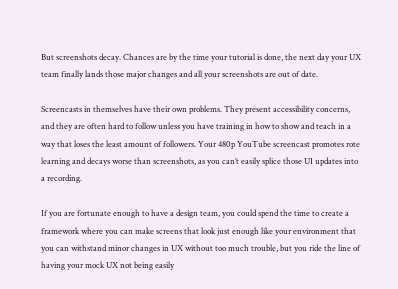But screenshots decay. Chances are by the time your tutorial is done, the next day your UX team finally lands those major changes and all your screenshots are out of date.

Screencasts in themselves have their own problems. They present accessibility concerns, and they are often hard to follow unless you have training in how to show and teach in a way that loses the least amount of followers. Your 480p YouTube screencast promotes rote learning and decays worse than screenshots, as you can’t easily splice those UI updates into a recording.

If you are fortunate enough to have a design team, you could spend the time to create a framework where you can make screens that look just enough like your environment that you can withstand minor changes in UX without too much trouble, but you ride the line of having your mock UX not being easily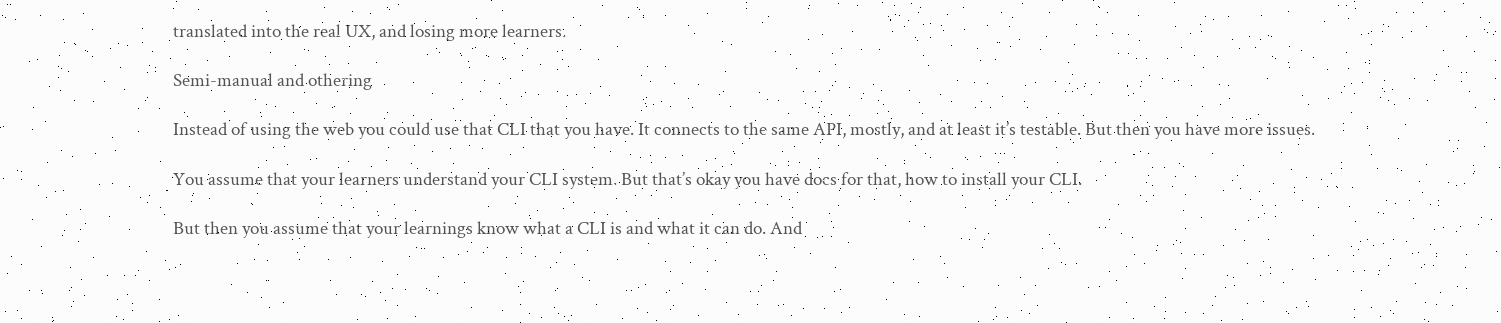translated into the real UX, and losing more learners.

Semi-manual and othering

Instead of using the web you could use that CLI that you have. It connects to the same API, mostly, and at least it’s testable. But then you have more issues.

You assume that your learners understand your CLI system. But that’s okay you have docs for that, how to install your CLI.

But then you assume that your learnings know what a CLI is and what it can do. And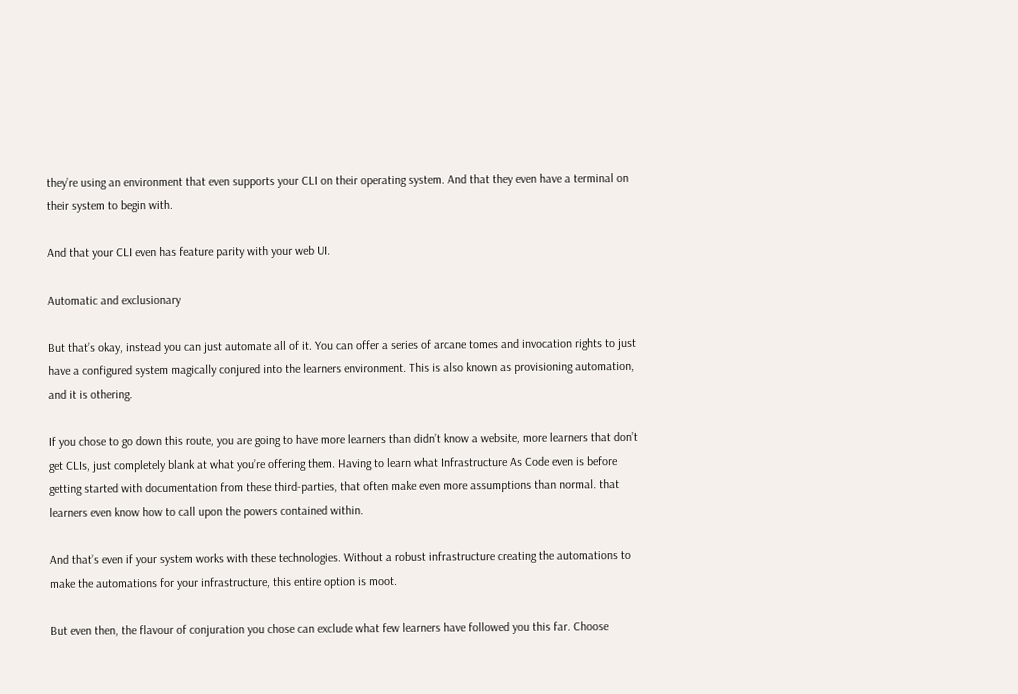they’re using an environment that even supports your CLI on their operating system. And that they even have a terminal on their system to begin with.

And that your CLI even has feature parity with your web UI.

Automatic and exclusionary

But that’s okay, instead you can just automate all of it. You can offer a series of arcane tomes and invocation rights to just have a configured system magically conjured into the learners environment. This is also known as provisioning automation, and it is othering.

If you chose to go down this route, you are going to have more learners than didn’t know a website, more learners that don’t get CLIs, just completely blank at what you’re offering them. Having to learn what Infrastructure As Code even is before getting started with documentation from these third-parties, that often make even more assumptions than normal. that learners even know how to call upon the powers contained within.

And that’s even if your system works with these technologies. Without a robust infrastructure creating the automations to make the automations for your infrastructure, this entire option is moot.

But even then, the flavour of conjuration you chose can exclude what few learners have followed you this far. Choose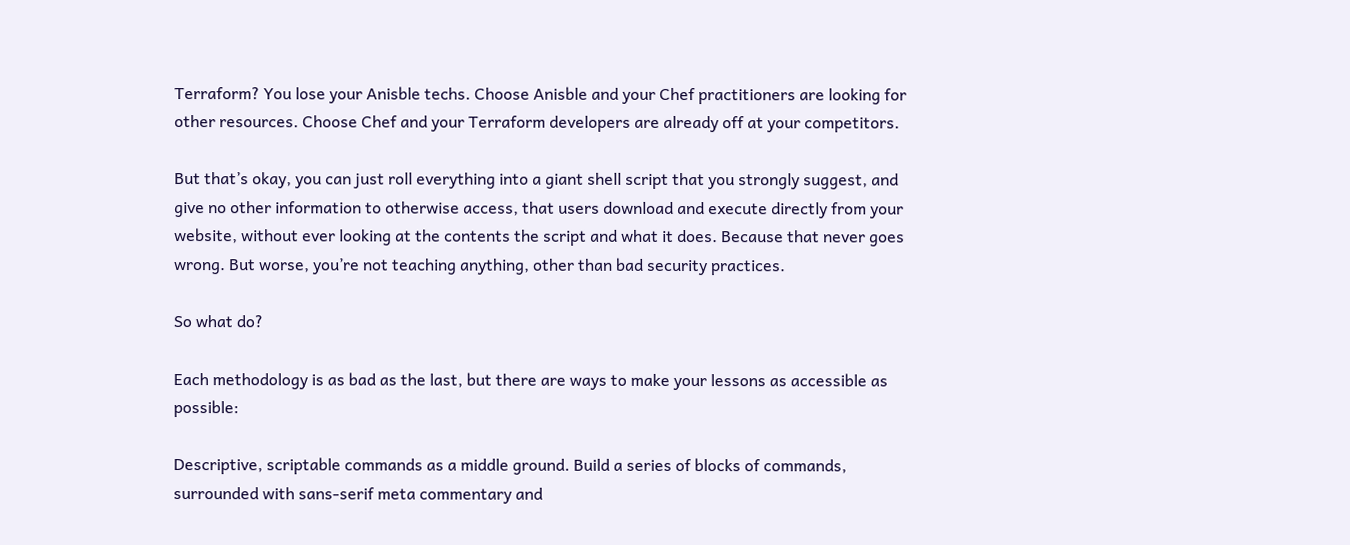Terraform? You lose your Anisble techs. Choose Anisble and your Chef practitioners are looking for other resources. Choose Chef and your Terraform developers are already off at your competitors.

But that’s okay, you can just roll everything into a giant shell script that you strongly suggest, and give no other information to otherwise access, that users download and execute directly from your website, without ever looking at the contents the script and what it does. Because that never goes wrong. But worse, you’re not teaching anything, other than bad security practices.

So what do?

Each methodology is as bad as the last, but there are ways to make your lessons as accessible as possible:

Descriptive, scriptable commands as a middle ground. Build a series of blocks of commands, surrounded with sans-serif meta commentary and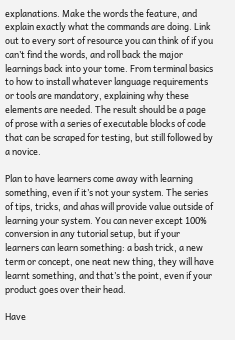explanations. Make the words the feature, and explain exactly what the commands are doing. Link out to every sort of resource you can think of if you can’t find the words, and roll back the major learnings back into your tome. From terminal basics to how to install whatever language requirements or tools are mandatory, explaining why these elements are needed. The result should be a page of prose with a series of executable blocks of code that can be scraped for testing, but still followed by a novice.

Plan to have learners come away with learning something, even if it’s not your system. The series of tips, tricks, and ahas will provide value outside of learning your system. You can never except 100% conversion in any tutorial setup, but if your learners can learn something: a bash trick, a new term or concept, one neat new thing, they will have learnt something, and that’s the point, even if your product goes over their head.

Have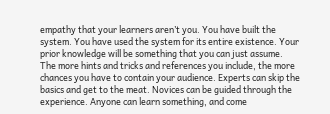empathy that your learners aren’t you. You have built the system. You have used the system for its entire existence. Your prior knowledge will be something that you can just assume. The more hints and tricks and references you include, the more chances you have to contain your audience. Experts can skip the basics and get to the meat. Novices can be guided through the experience. Anyone can learn something, and come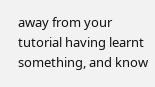away from your tutorial having learnt something, and know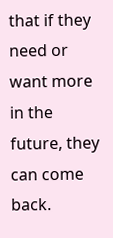that if they need or want more in the future, they can come back.